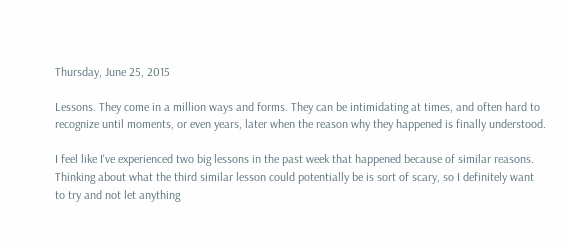Thursday, June 25, 2015

Lessons. They come in a million ways and forms. They can be intimidating at times, and often hard to recognize until moments, or even years, later when the reason why they happened is finally understood.

I feel like I've experienced two big lessons in the past week that happened because of similar reasons. Thinking about what the third similar lesson could potentially be is sort of scary, so I definitely want to try and not let anything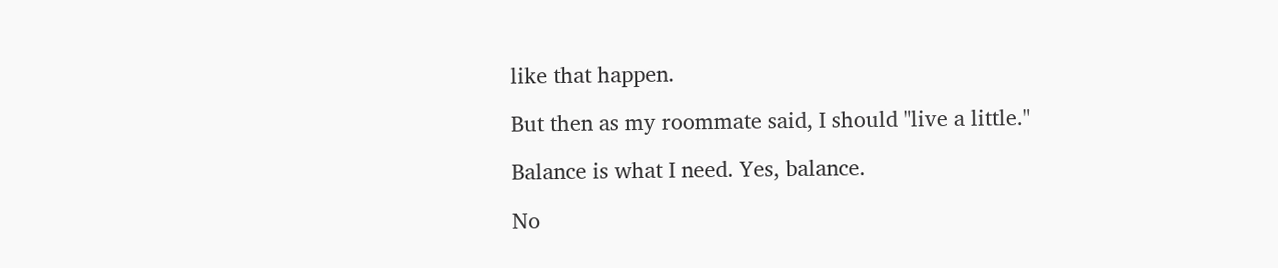like that happen.

But then as my roommate said, I should "live a little."

Balance is what I need. Yes, balance.

No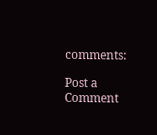comments:

Post a Comment